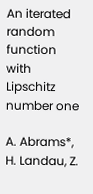An iterated random function with Lipschitz number one

A. Abrams*, H. Landau, Z.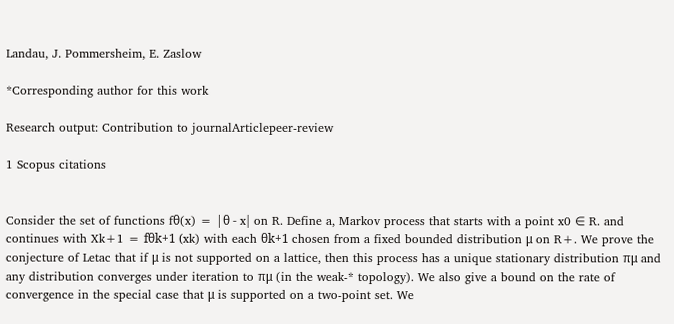Landau, J. Pommersheim, E. Zaslow

*Corresponding author for this work

Research output: Contribution to journalArticlepeer-review

1 Scopus citations


Consider the set of functions fθ(x) = |θ - x| on R. Define a, Markov process that starts with a point x0 ∈ R. and continues with Xk+1 = fθk+1 (xk) with each θk+1 chosen from a fixed bounded distribution μ on R+. We prove the conjecture of Letac that if μ is not supported on a lattice, then this process has a unique stationary distribution πμ and any distribution converges under iteration to πμ (in the weak-* topology). We also give a bound on the rate of convergence in the special case that μ is supported on a two-point set. We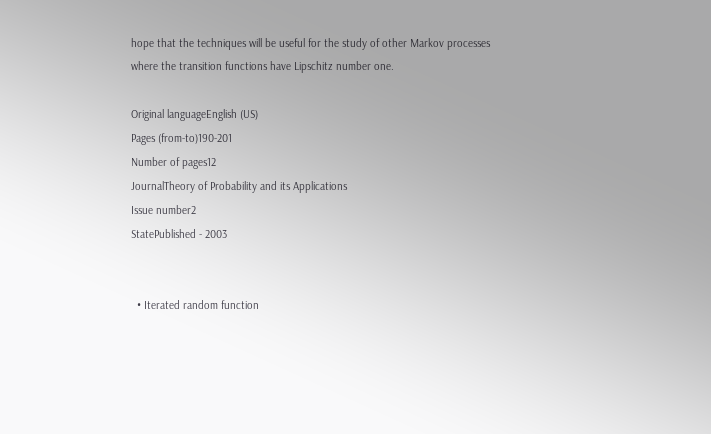hope that the techniques will be useful for the study of other Markov processes where the transition functions have Lipschitz number one.

Original languageEnglish (US)
Pages (from-to)190-201
Number of pages12
JournalTheory of Probability and its Applications
Issue number2
StatePublished - 2003


  • Iterated random function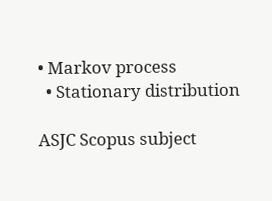• Markov process
  • Stationary distribution

ASJC Scopus subject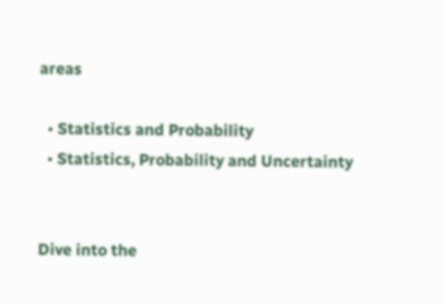areas

  • Statistics and Probability
  • Statistics, Probability and Uncertainty


Dive into the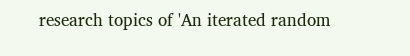research topics of 'An iterated random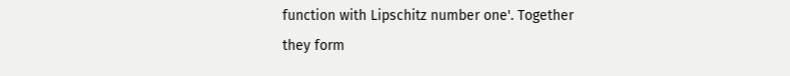function with Lipschitz number one'. Together they form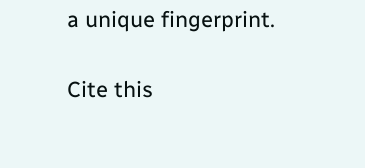a unique fingerprint.

Cite this